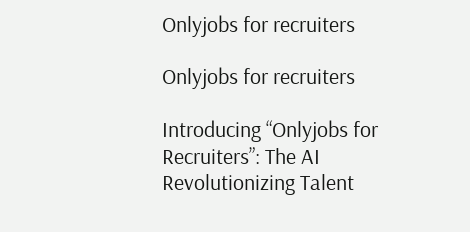Onlyjobs for recruiters

Onlyjobs for recruiters

Introducing “Onlyjobs for Recruiters”: The AI Revolutionizing Talent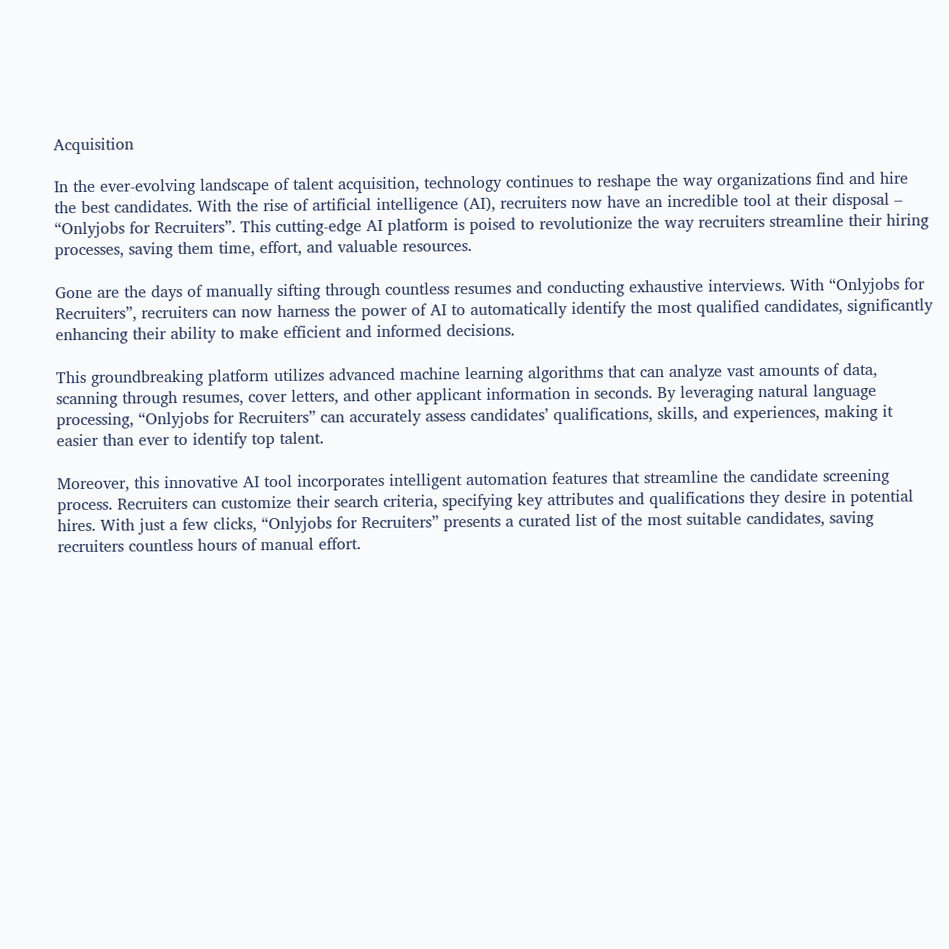Acquisition

In the ever-evolving landscape of talent acquisition, technology continues to reshape the way organizations find and hire the best candidates. With the rise of artificial intelligence (AI), recruiters now have an incredible tool at their disposal – “Onlyjobs for Recruiters”. This cutting-edge AI platform is poised to revolutionize the way recruiters streamline their hiring processes, saving them time, effort, and valuable resources.

Gone are the days of manually sifting through countless resumes and conducting exhaustive interviews. With “Onlyjobs for Recruiters”, recruiters can now harness the power of AI to automatically identify the most qualified candidates, significantly enhancing their ability to make efficient and informed decisions.

This groundbreaking platform utilizes advanced machine learning algorithms that can analyze vast amounts of data, scanning through resumes, cover letters, and other applicant information in seconds. By leveraging natural language processing, “Onlyjobs for Recruiters” can accurately assess candidates’ qualifications, skills, and experiences, making it easier than ever to identify top talent.

Moreover, this innovative AI tool incorporates intelligent automation features that streamline the candidate screening process. Recruiters can customize their search criteria, specifying key attributes and qualifications they desire in potential hires. With just a few clicks, “Onlyjobs for Recruiters” presents a curated list of the most suitable candidates, saving recruiters countless hours of manual effort.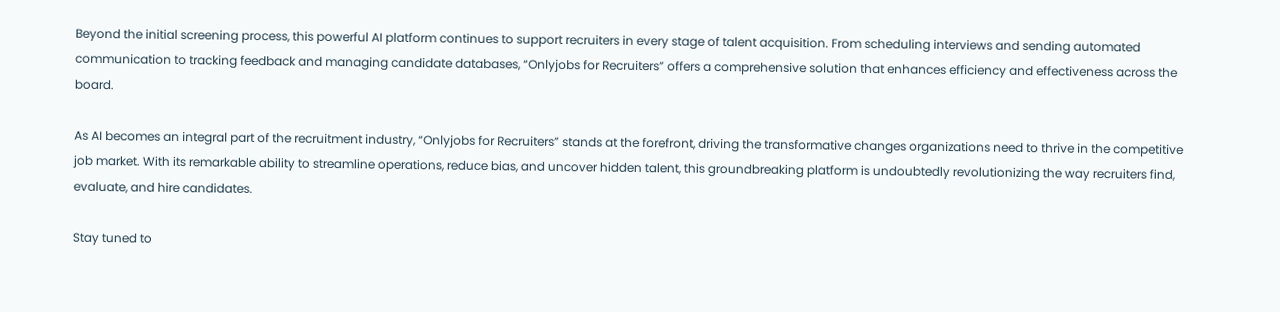Beyond the initial screening process, this powerful AI platform continues to support recruiters in every stage of talent acquisition. From scheduling interviews and sending automated communication to tracking feedback and managing candidate databases, “Onlyjobs for Recruiters” offers a comprehensive solution that enhances efficiency and effectiveness across the board.

As AI becomes an integral part of the recruitment industry, “Onlyjobs for Recruiters” stands at the forefront, driving the transformative changes organizations need to thrive in the competitive job market. With its remarkable ability to streamline operations, reduce bias, and uncover hidden talent, this groundbreaking platform is undoubtedly revolutionizing the way recruiters find, evaluate, and hire candidates.

Stay tuned to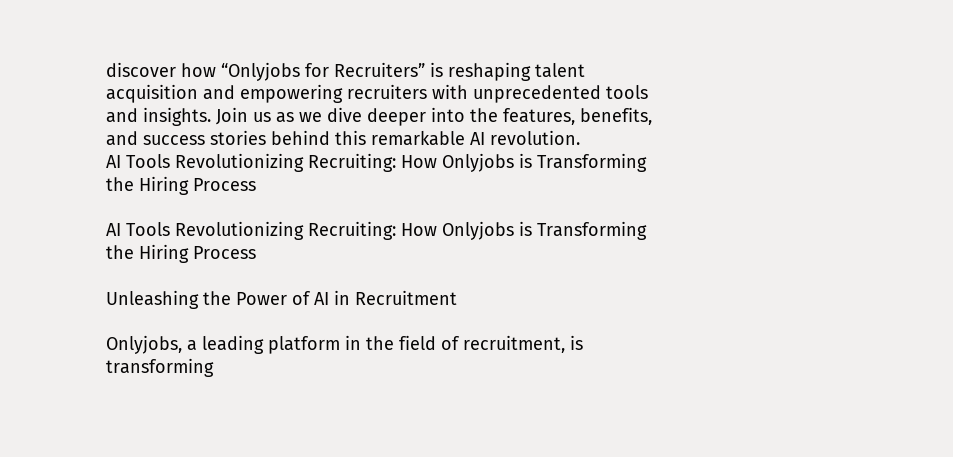discover how “Onlyjobs for Recruiters” is reshaping talent acquisition and empowering recruiters with unprecedented tools and insights. Join us as we dive deeper into the features, benefits, and success stories behind this remarkable AI revolution.
AI Tools Revolutionizing Recruiting: How Onlyjobs is Transforming the Hiring Process

AI Tools Revolutionizing Recruiting: How Onlyjobs is Transforming the Hiring Process

Unleashing the Power of AI in Recruitment

Onlyjobs, a leading platform in the field of recruitment, is transforming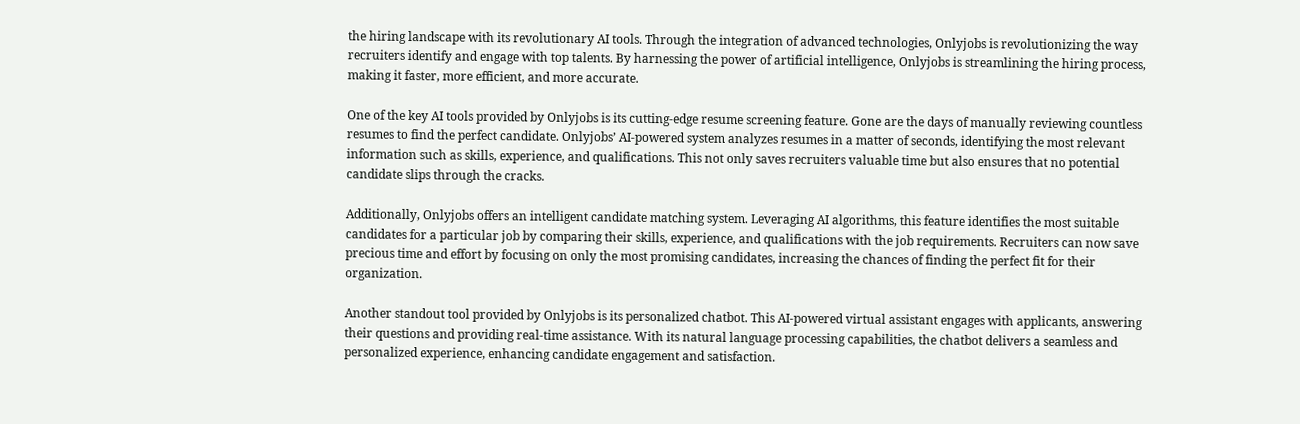the hiring landscape with its revolutionary AI tools. Through the integration of advanced technologies, Onlyjobs is revolutionizing the way recruiters identify and engage with top talents. By harnessing the power of artificial intelligence, Onlyjobs is streamlining the hiring process, making it faster, more efficient, and more accurate.

One of the key AI tools provided by Onlyjobs is its cutting-edge resume screening feature. Gone are the days of manually reviewing countless resumes to find the perfect candidate. Onlyjobs’ AI-powered system analyzes resumes in a matter of seconds, identifying the most relevant information such as skills, experience, and qualifications. This not only saves recruiters valuable time but also ensures that no potential candidate slips through the cracks.

Additionally, Onlyjobs offers an intelligent candidate matching system. Leveraging AI algorithms, this feature identifies the most suitable candidates for a particular job by comparing their skills, experience, and qualifications with the job requirements. Recruiters can now save precious time and effort by focusing on only the most promising candidates, increasing the chances of finding the perfect fit for their organization.

Another standout tool provided by Onlyjobs is its personalized chatbot. This AI-powered virtual assistant engages with applicants, answering their questions and providing real-time assistance. With its natural language processing capabilities, the chatbot delivers a seamless and personalized experience, enhancing candidate engagement and satisfaction.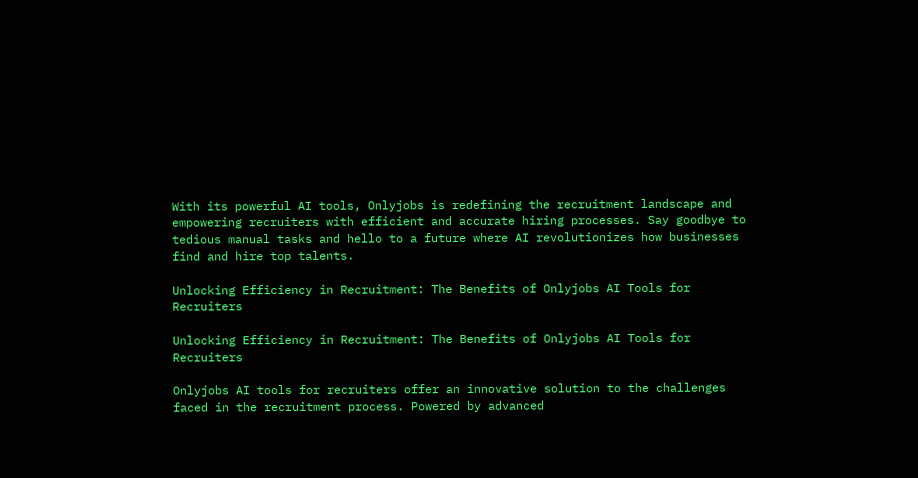With its powerful AI tools, Onlyjobs is redefining the recruitment landscape and empowering recruiters with efficient and accurate hiring processes. Say goodbye to tedious manual tasks and hello to a future where AI revolutionizes how businesses find and hire top talents.

Unlocking Efficiency in Recruitment: The Benefits of Onlyjobs AI Tools for Recruiters

Unlocking Efficiency in Recruitment: The Benefits of Onlyjobs AI Tools for Recruiters

Onlyjobs AI tools for recruiters offer an innovative solution to the challenges faced in the recruitment process. Powered by advanced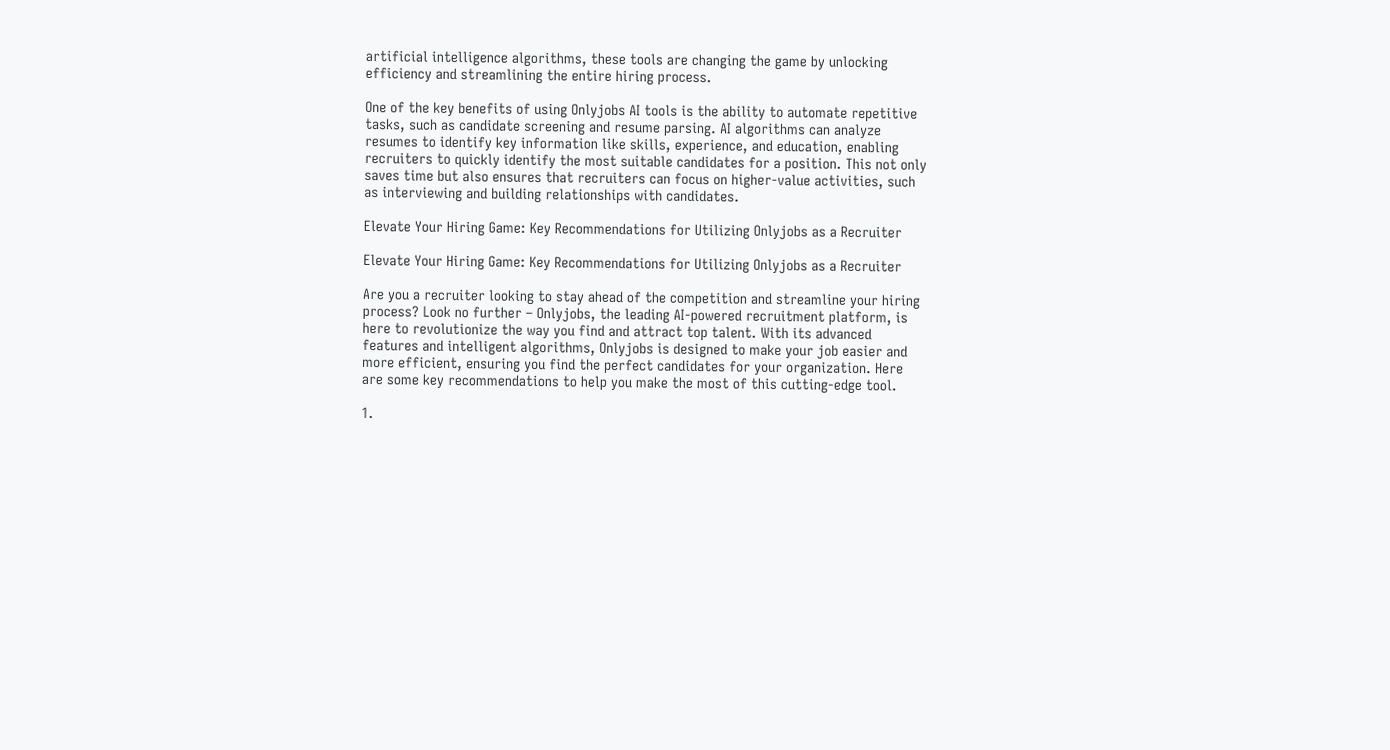artificial intelligence algorithms, these tools are changing the game by unlocking efficiency and streamlining the entire hiring process.

One of the key benefits of using Onlyjobs AI tools is the ability to automate repetitive tasks, such as candidate screening and resume parsing. AI algorithms can analyze resumes to identify key information like skills, experience, and education, enabling recruiters to quickly identify the most suitable candidates for a position. This not only saves time but also ensures that recruiters can focus on higher-value activities, such as interviewing and building relationships with candidates.

Elevate Your Hiring Game: Key Recommendations for Utilizing Onlyjobs as a Recruiter

Elevate Your Hiring Game: Key Recommendations for Utilizing Onlyjobs as a Recruiter

Are you a recruiter looking to stay ahead of the competition and streamline your hiring process? Look no further – Onlyjobs, the leading AI-powered recruitment platform, is here to revolutionize the way you find and attract top talent. With its advanced features and intelligent algorithms, Onlyjobs is designed to make your job easier and more efficient, ensuring you find the perfect candidates for your organization. Here are some key recommendations to help you make the most of this cutting-edge tool.

1.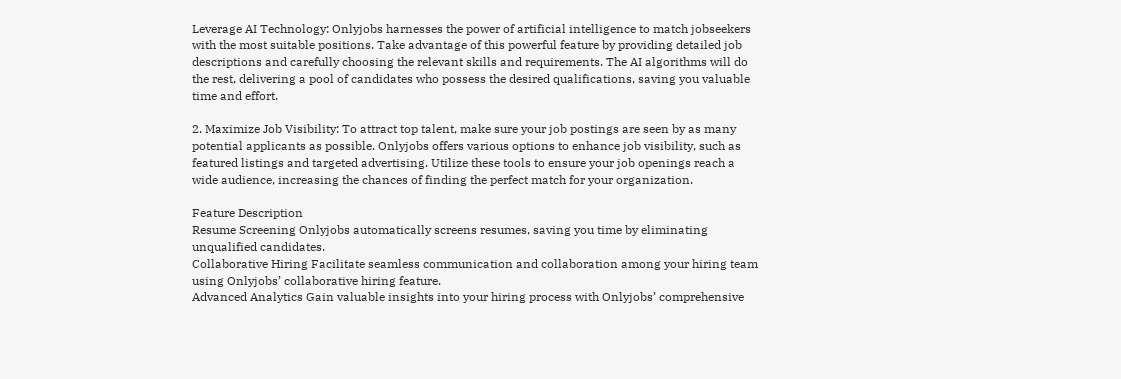Leverage AI Technology: Onlyjobs harnesses the power of artificial intelligence to match jobseekers with the most suitable positions. Take advantage of this powerful feature by providing detailed job descriptions and carefully choosing the relevant skills and requirements. The AI algorithms will do the rest, delivering a pool of candidates who possess the desired qualifications, saving you valuable time and effort.

2. Maximize Job Visibility: To attract top talent, make sure your job postings are seen by as many potential applicants as possible. Onlyjobs offers various options to enhance job visibility, such as featured listings and targeted advertising. Utilize these tools to ensure your job openings reach a wide audience, increasing the chances of finding the perfect match for your organization.

Feature Description
Resume Screening Onlyjobs automatically screens resumes, saving you time by eliminating unqualified candidates.
Collaborative Hiring Facilitate seamless communication and collaboration among your hiring team using Onlyjobs’ collaborative hiring feature.
Advanced Analytics Gain valuable insights into your hiring process with Onlyjobs’ comprehensive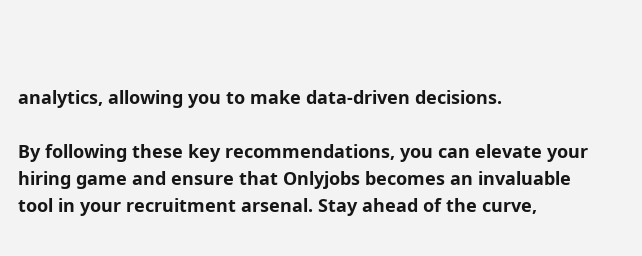analytics, allowing you to make data-driven decisions.

By following these key recommendations, you can elevate your hiring game and ensure that Onlyjobs becomes an invaluable tool in your recruitment arsenal. Stay ahead of the curve,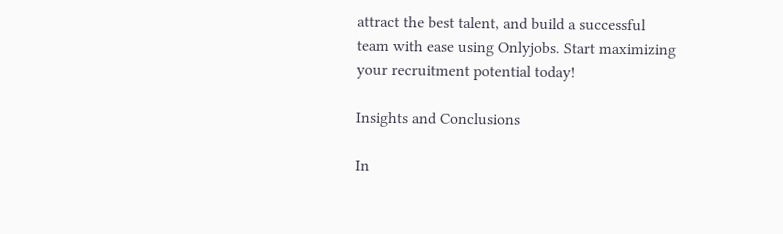attract the best talent, and build a successful team with ease using Onlyjobs. Start maximizing your recruitment potential today!

Insights and Conclusions

In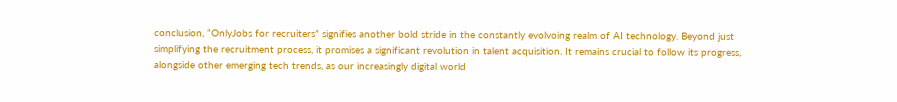conclusion, “OnlyJobs for recruiters” signifies another bold stride in the constantly evolvoing realm of AI technology. Beyond just simplifying the recruitment process, it promises a significant revolution in talent acquisition. It remains crucial to follow its progress, alongside other emerging tech trends, as our increasingly digital world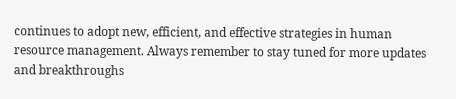continues to adopt new, efficient, and effective strategies in human resource management. Always remember to stay tuned for more updates and breakthroughs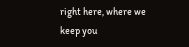right here, where we keep you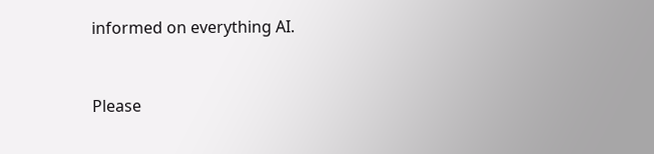informed on everything AI.


Please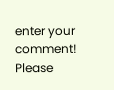enter your comment!
Please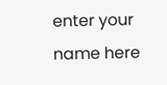enter your name here